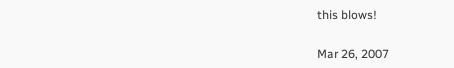this blows!


Mar 26, 2007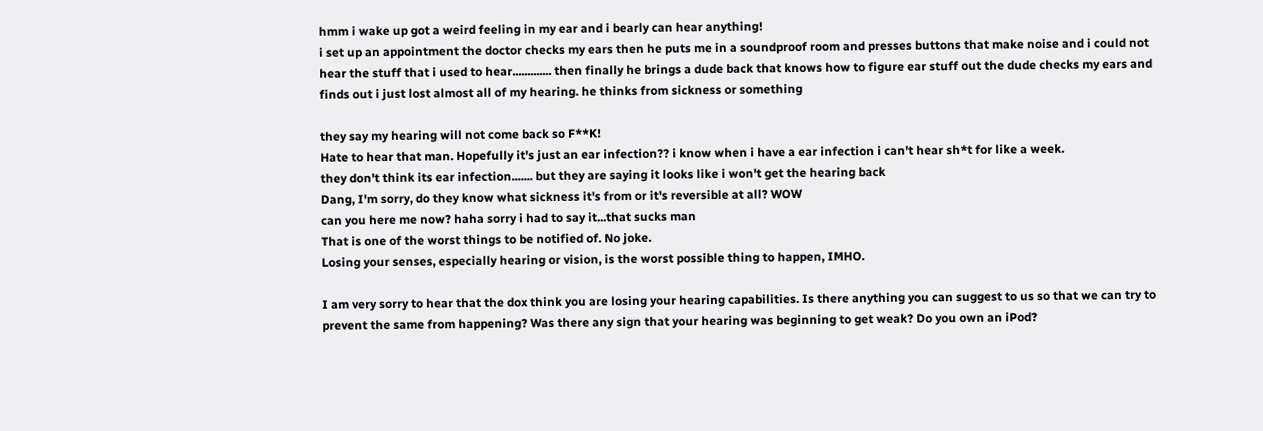hmm i wake up got a weird feeling in my ear and i bearly can hear anything!
i set up an appointment the doctor checks my ears then he puts me in a soundproof room and presses buttons that make noise and i could not hear the stuff that i used to hear............. then finally he brings a dude back that knows how to figure ear stuff out the dude checks my ears and finds out i just lost almost all of my hearing. he thinks from sickness or something

they say my hearing will not come back so F**K!
Hate to hear that man. Hopefully it's just an ear infection?? i know when i have a ear infection i can't hear sh*t for like a week.
they don't think its ear infection....... but they are saying it looks like i won't get the hearing back
Dang, I'm sorry, do they know what sickness it's from or it's reversible at all? WOW
can you here me now? haha sorry i had to say it...that sucks man
That is one of the worst things to be notified of. No joke.
Losing your senses, especially hearing or vision, is the worst possible thing to happen, IMHO.

I am very sorry to hear that the dox think you are losing your hearing capabilities. Is there anything you can suggest to us so that we can try to prevent the same from happening? Was there any sign that your hearing was beginning to get weak? Do you own an iPod?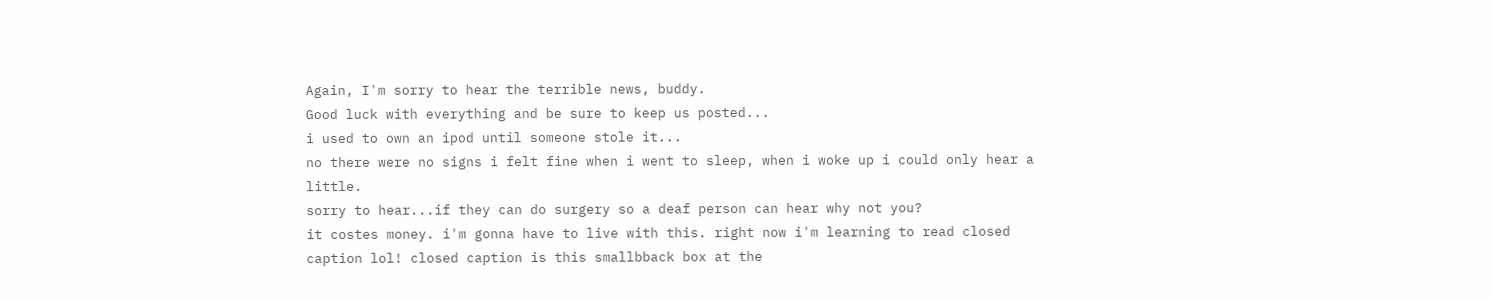Again, I'm sorry to hear the terrible news, buddy.
Good luck with everything and be sure to keep us posted...
i used to own an ipod until someone stole it...
no there were no signs i felt fine when i went to sleep, when i woke up i could only hear a little.
sorry to hear...if they can do surgery so a deaf person can hear why not you?
it costes money. i'm gonna have to live with this. right now i'm learning to read closed caption lol! closed caption is this smallbback box at the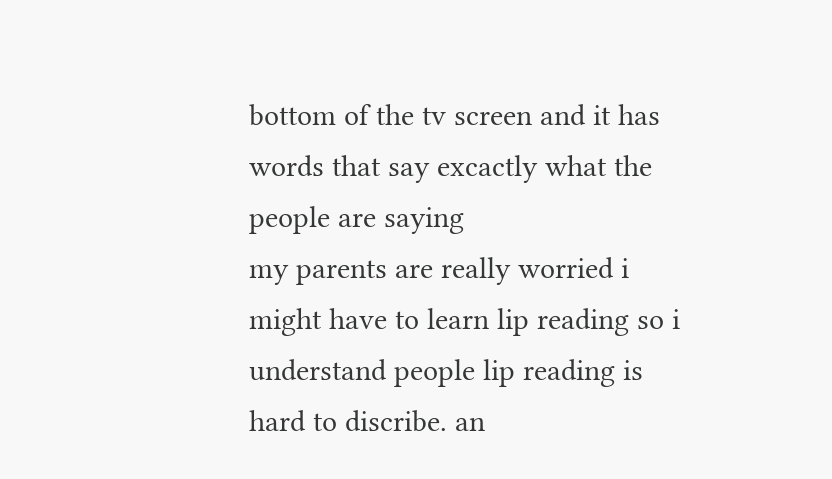bottom of the tv screen and it has words that say excactly what the people are saying
my parents are really worried i might have to learn lip reading so i understand people lip reading is hard to discribe. an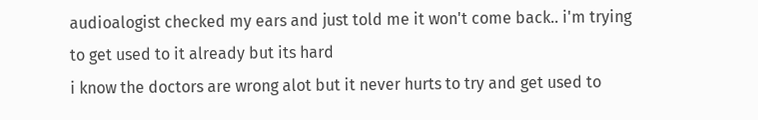audioalogist checked my ears and just told me it won't come back.. i'm trying to get used to it already but its hard
i know the doctors are wrong alot but it never hurts to try and get used to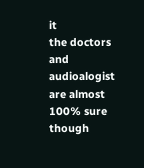it
the doctors and audioalogist are almost 100% sure though